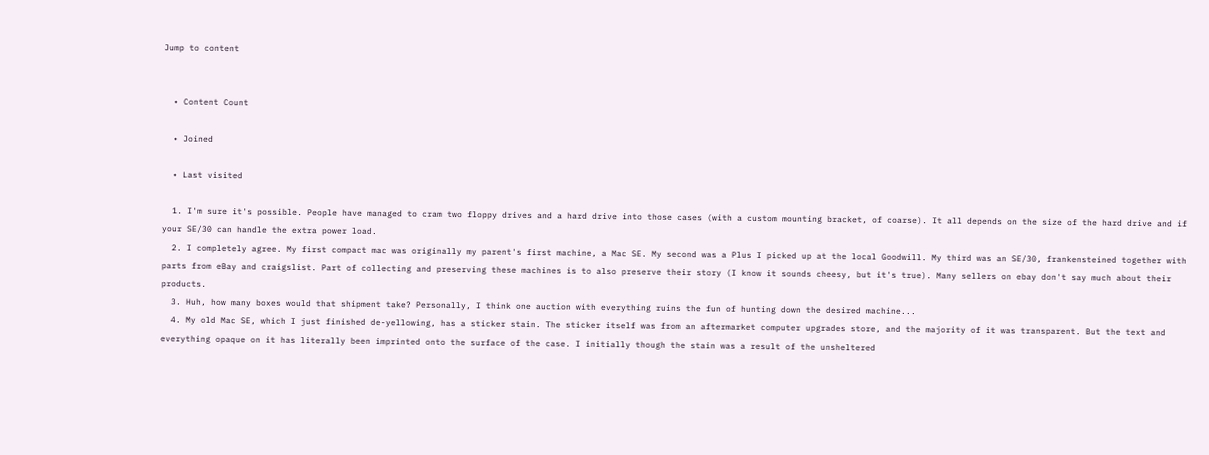Jump to content


  • Content Count

  • Joined

  • Last visited

  1. I'm sure it's possible. People have managed to cram two floppy drives and a hard drive into those cases (with a custom mounting bracket, of coarse). It all depends on the size of the hard drive and if your SE/30 can handle the extra power load.
  2. I completely agree. My first compact mac was originally my parent's first machine, a Mac SE. My second was a Plus I picked up at the local Goodwill. My third was an SE/30, frankensteined together with parts from eBay and craigslist. Part of collecting and preserving these machines is to also preserve their story (I know it sounds cheesy, but it's true). Many sellers on ebay don't say much about their products.
  3. Huh, how many boxes would that shipment take? Personally, I think one auction with everything ruins the fun of hunting down the desired machine...
  4. My old Mac SE, which I just finished de-yellowing, has a sticker stain. The sticker itself was from an aftermarket computer upgrades store, and the majority of it was transparent. But the text and everything opaque on it has literally been imprinted onto the surface of the case. I initially though the stain was a result of the unsheltered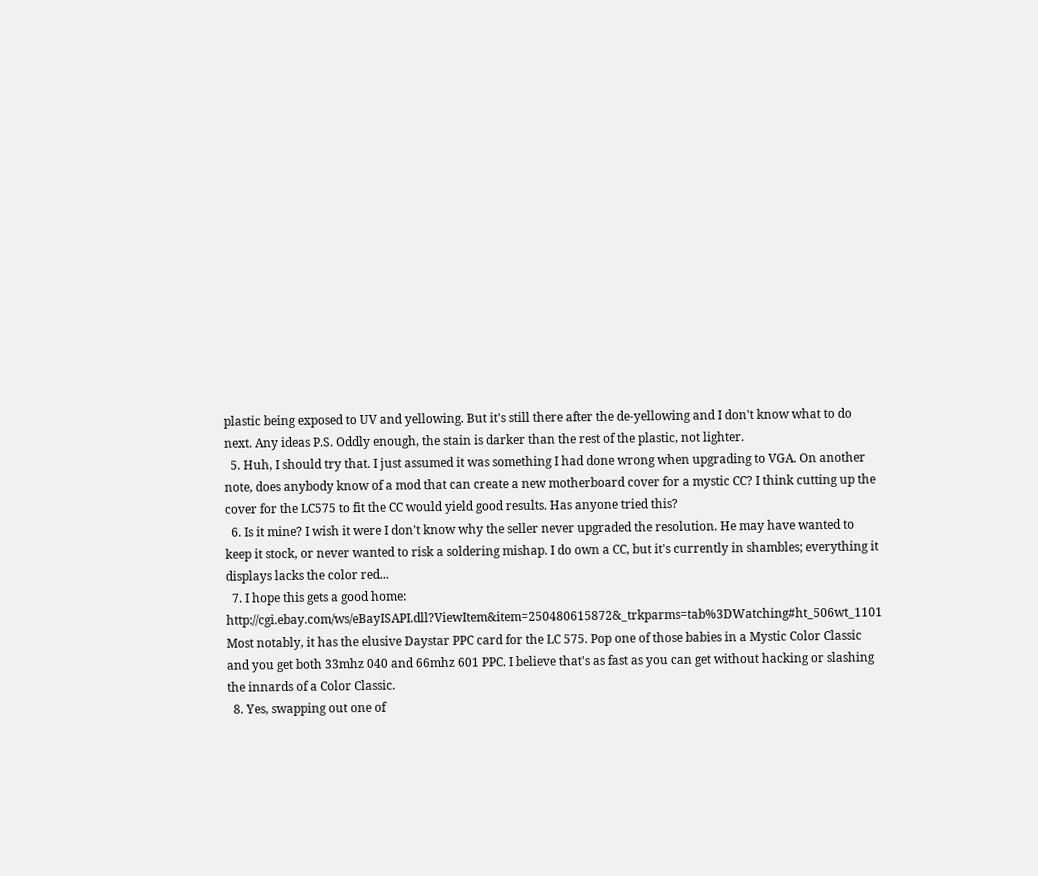plastic being exposed to UV and yellowing. But it's still there after the de-yellowing and I don't know what to do next. Any ideas P.S. Oddly enough, the stain is darker than the rest of the plastic, not lighter.
  5. Huh, I should try that. I just assumed it was something I had done wrong when upgrading to VGA. On another note, does anybody know of a mod that can create a new motherboard cover for a mystic CC? I think cutting up the cover for the LC575 to fit the CC would yield good results. Has anyone tried this?
  6. Is it mine? I wish it were I don't know why the seller never upgraded the resolution. He may have wanted to keep it stock, or never wanted to risk a soldering mishap. I do own a CC, but it's currently in shambles; everything it displays lacks the color red...
  7. I hope this gets a good home: http://cgi.ebay.com/ws/eBayISAPI.dll?ViewItem&item=250480615872&_trkparms=tab%3DWatching#ht_506wt_1101 Most notably, it has the elusive Daystar PPC card for the LC 575. Pop one of those babies in a Mystic Color Classic and you get both 33mhz 040 and 66mhz 601 PPC. I believe that's as fast as you can get without hacking or slashing the innards of a Color Classic.
  8. Yes, swapping out one of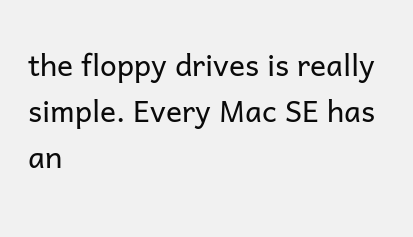the floppy drives is really simple. Every Mac SE has an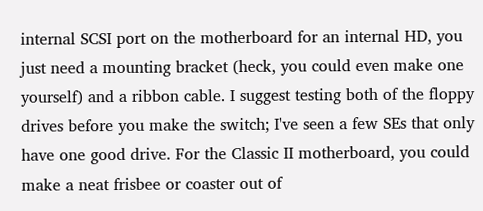internal SCSI port on the motherboard for an internal HD, you just need a mounting bracket (heck, you could even make one yourself) and a ribbon cable. I suggest testing both of the floppy drives before you make the switch; I've seen a few SEs that only have one good drive. For the Classic II motherboard, you could make a neat frisbee or coaster out of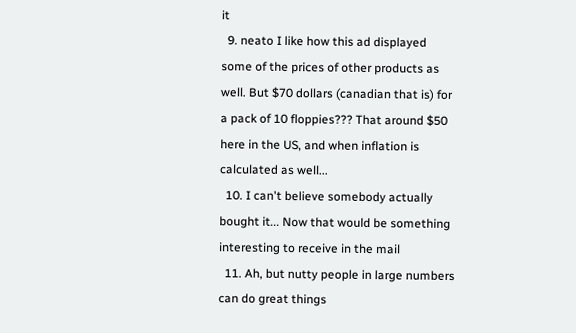it
  9. neato I like how this ad displayed some of the prices of other products as well. But $70 dollars (canadian that is) for a pack of 10 floppies??? That around $50 here in the US, and when inflation is calculated as well...
  10. I can't believe somebody actually bought it... Now that would be something interesting to receive in the mail
  11. Ah, but nutty people in large numbers can do great things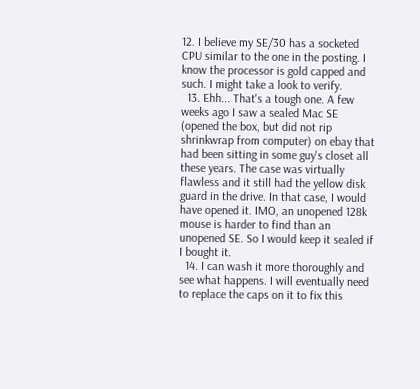12. I believe my SE/30 has a socketed CPU similar to the one in the posting. I know the processor is gold capped and such. I might take a look to verify.
  13. Ehh... That's a tough one. A few weeks ago I saw a sealed Mac SE (opened the box, but did not rip shrinkwrap from computer) on ebay that had been sitting in some guy's closet all these years. The case was virtually flawless and it still had the yellow disk guard in the drive. In that case, I would have opened it. IMO, an unopened 128k mouse is harder to find than an unopened SE. So I would keep it sealed if I bought it.
  14. I can wash it more thoroughly and see what happens. I will eventually need to replace the caps on it to fix this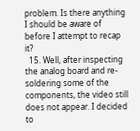problem. Is there anything I should be aware of before I attempt to recap it?
  15. Well, after inspecting the analog board and re-soldering some of the components, the video still does not appear. I decided to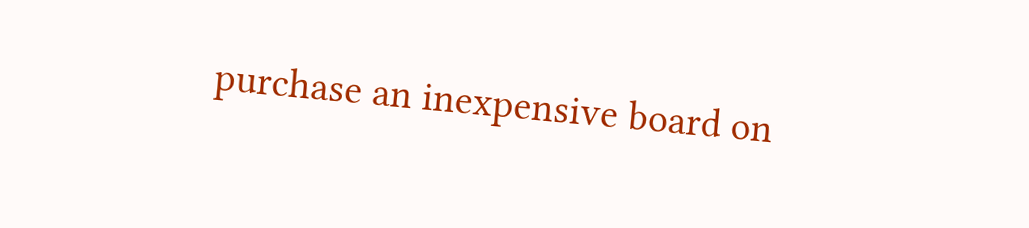purchase an inexpensive board on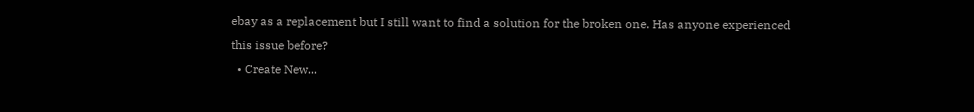ebay as a replacement but I still want to find a solution for the broken one. Has anyone experienced this issue before?
  • Create New...